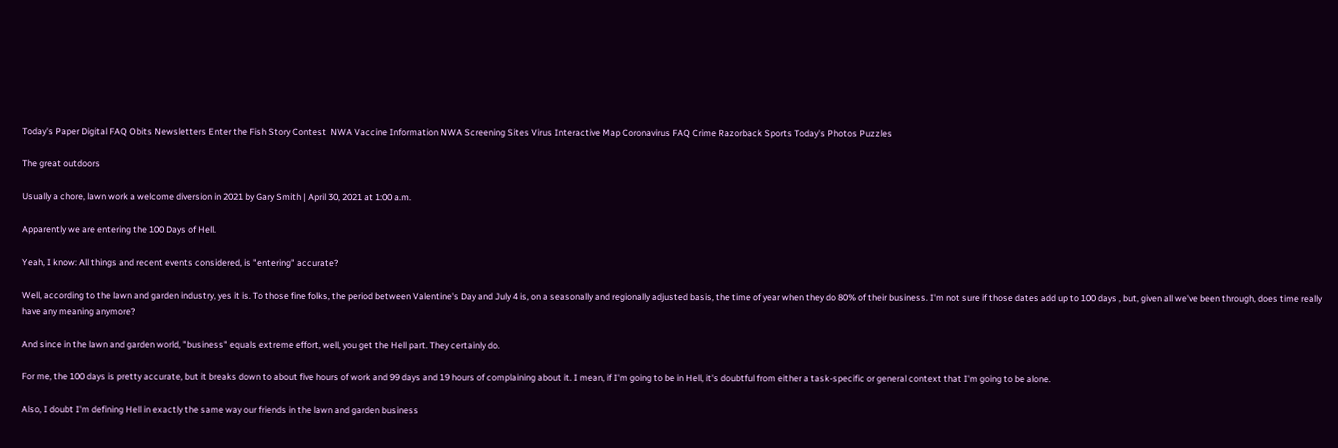Today's Paper Digital FAQ Obits Newsletters Enter the Fish Story Contest  NWA Vaccine Information NWA Screening Sites Virus Interactive Map Coronavirus FAQ Crime Razorback Sports Today's Photos Puzzles

The great outdoors

Usually a chore, lawn work a welcome diversion in 2021 by Gary Smith | April 30, 2021 at 1:00 a.m.

Apparently we are entering the 100 Days of Hell.

Yeah, I know: All things and recent events considered, is "entering" accurate?

Well, according to the lawn and garden industry, yes it is. To those fine folks, the period between Valentine's Day and July 4 is, on a seasonally and regionally adjusted basis, the time of year when they do 80% of their business. I'm not sure if those dates add up to 100 days , but, given all we've been through, does time really have any meaning anymore?

And since in the lawn and garden world, "business" equals extreme effort, well, you get the Hell part. They certainly do.

For me, the 100 days is pretty accurate, but it breaks down to about five hours of work and 99 days and 19 hours of complaining about it. I mean, if I'm going to be in Hell, it's doubtful from either a task-specific or general context that I'm going to be alone.

Also, I doubt I'm defining Hell in exactly the same way our friends in the lawn and garden business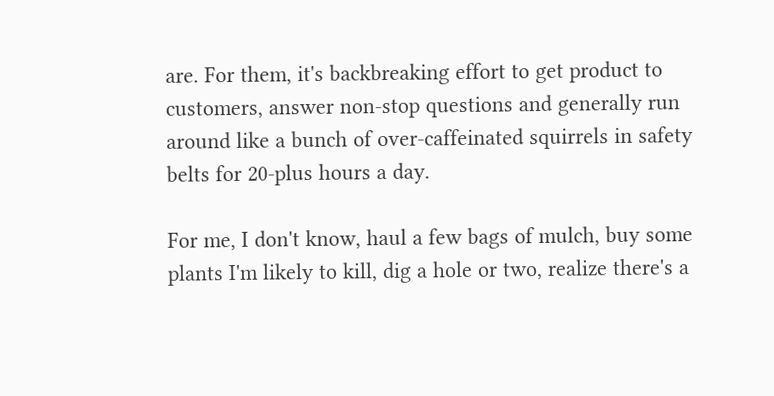are. For them, it's backbreaking effort to get product to customers, answer non-stop questions and generally run around like a bunch of over-caffeinated squirrels in safety belts for 20-plus hours a day.

For me, I don't know, haul a few bags of mulch, buy some plants I'm likely to kill, dig a hole or two, realize there's a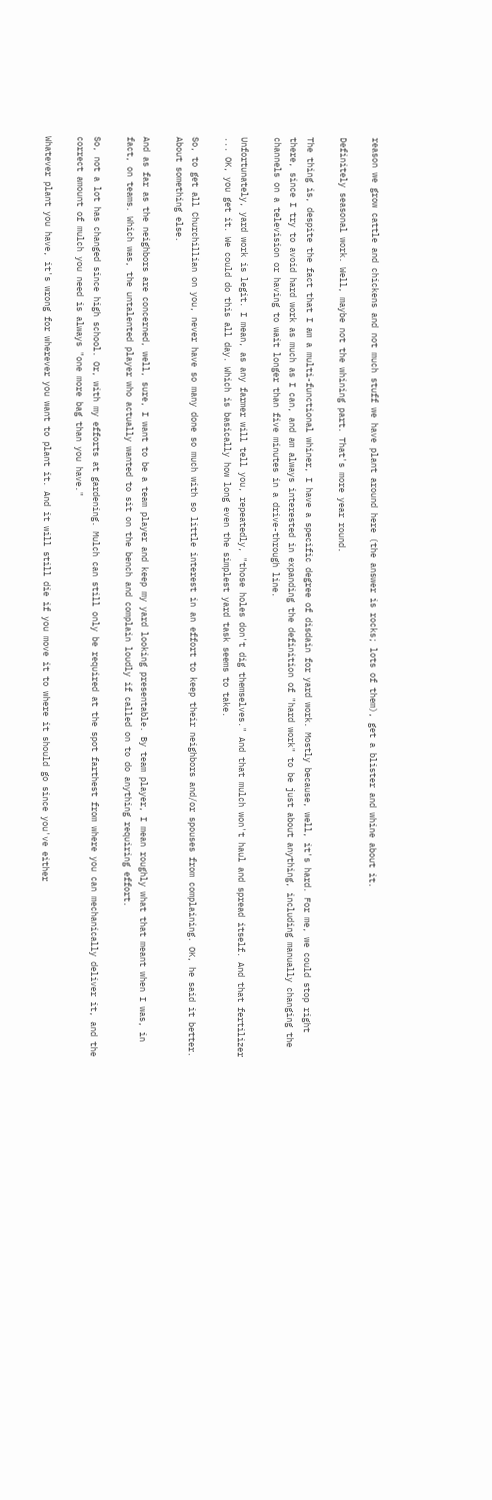reason we grow cattle and chickens and not much stuff we have plant around here (the answer is rocks; lots of them), get a blister and whine about it.

Definitely seasonal work. Well, maybe not the whining part. That's more year round.

The thing is, despite the fact that I am a multi-functional whiner, I have a specific degree of disdain for yard work. Mostly because, well, it's hard. For me, we could stop right there, since I try to avoid hard work as much as I can, and am always interested in expanding the definition of "hard work" to be just about anything, including manually changing the channels on a television or having to wait longer than five minutes in a drive-through line.

Unfortunately, yard work is legit. I mean, as any farmer will tell you, repeatedly, "those holes don't dig themselves." And that mulch won't haul and spread itself. And that fertilizer ... OK, you get it. We could do this all day. Which is basically how long even the simplest yard task seems to take.

So, to get all Churchillian on you, never have so many done so much with so little interest in an effort to keep their neighbors and/or spouses from complaining. OK, he said it better. About something else.

And as far as the neighbors are concerned, well, sure, I want to be a team player and keep my yard looking presentable. By team player, I mean roughly what that meant when I was, in fact, on teams. Which was, the untalented player who actually wanted to sit on the bench and complain loudly if called on to do anything requiring effort.

So, not a lot has changed since high school. Or, with my efforts at gardening. Mulch can still only be required at the spot farthest from where you can mechanically deliver it, and the correct amount of mulch you need is always "one more bag than you have."

Whatever plant you have, it's wrong for wherever you want to plant it. And it will still die if you move it to where it should go since you've either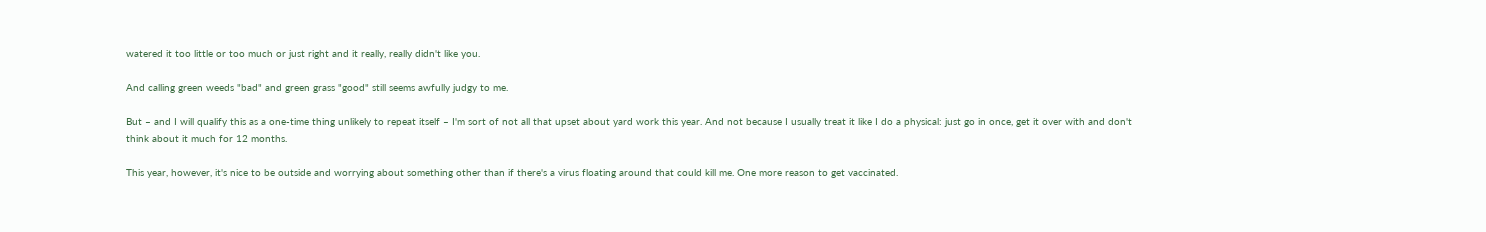watered it too little or too much or just right and it really, really didn't like you.

And calling green weeds "bad" and green grass "good" still seems awfully judgy to me.

But – and I will qualify this as a one-time thing unlikely to repeat itself – I'm sort of not all that upset about yard work this year. And not because I usually treat it like I do a physical: just go in once, get it over with and don't think about it much for 12 months.

This year, however, it's nice to be outside and worrying about something other than if there's a virus floating around that could kill me. One more reason to get vaccinated.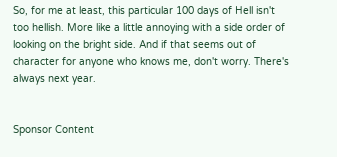So, for me at least, this particular 100 days of Hell isn't too hellish. More like a little annoying with a side order of looking on the bright side. And if that seems out of character for anyone who knows me, don't worry. There's always next year.


Sponsor Content